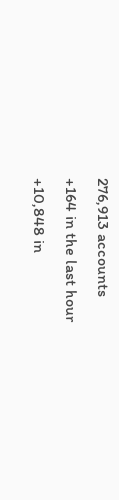276,913 accounts
+164 in the last hour
+10,848 in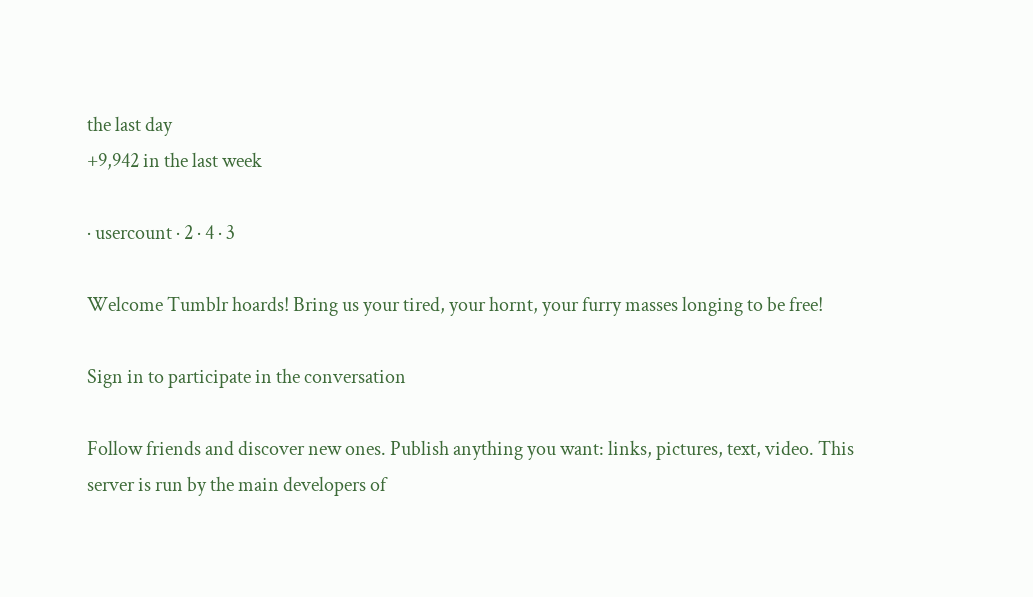the last day
+9,942 in the last week

· usercount · 2 · 4 · 3

Welcome Tumblr hoards! Bring us your tired, your hornt, your furry masses longing to be free!

Sign in to participate in the conversation

Follow friends and discover new ones. Publish anything you want: links, pictures, text, video. This server is run by the main developers of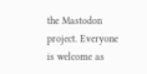the Mastodon project. Everyone is welcome as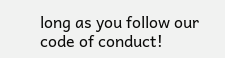long as you follow our code of conduct!